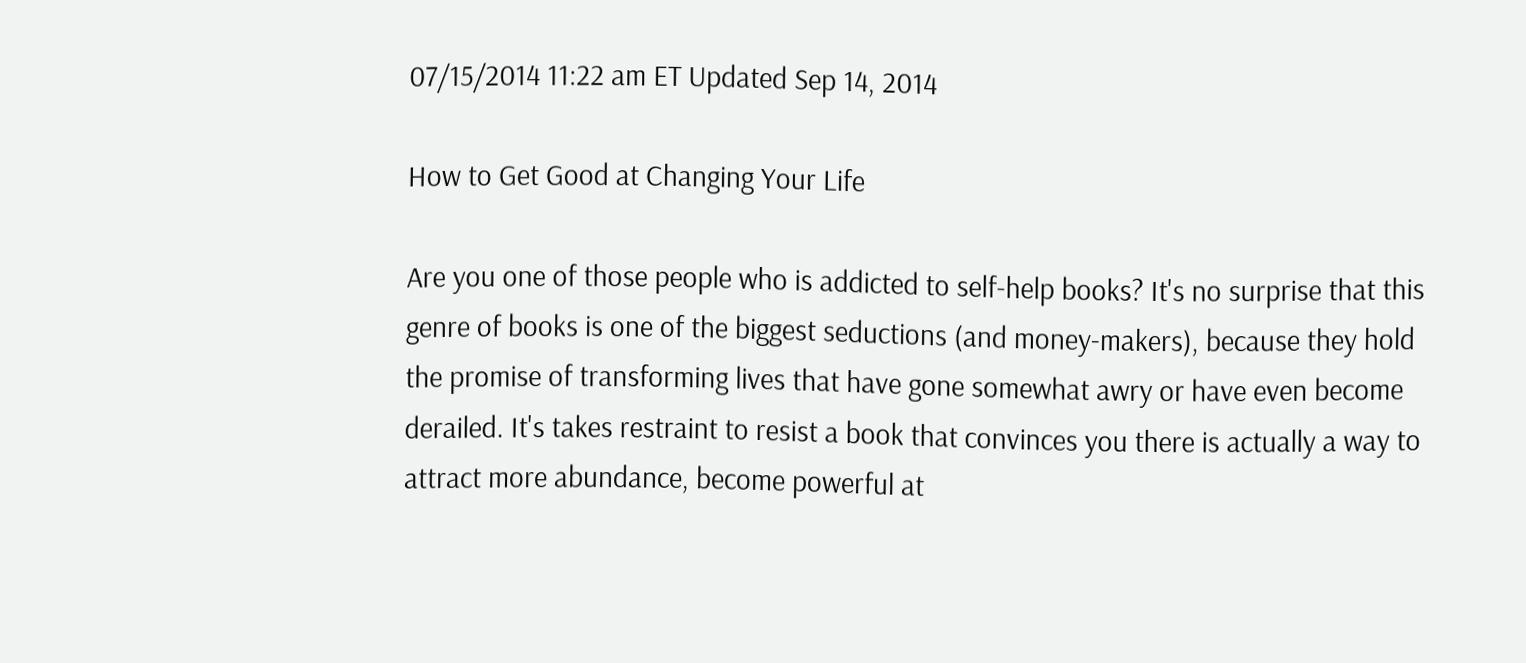07/15/2014 11:22 am ET Updated Sep 14, 2014

How to Get Good at Changing Your Life

Are you one of those people who is addicted to self-help books? It's no surprise that this genre of books is one of the biggest seductions (and money-makers), because they hold the promise of transforming lives that have gone somewhat awry or have even become derailed. It's takes restraint to resist a book that convinces you there is actually a way to attract more abundance, become powerful at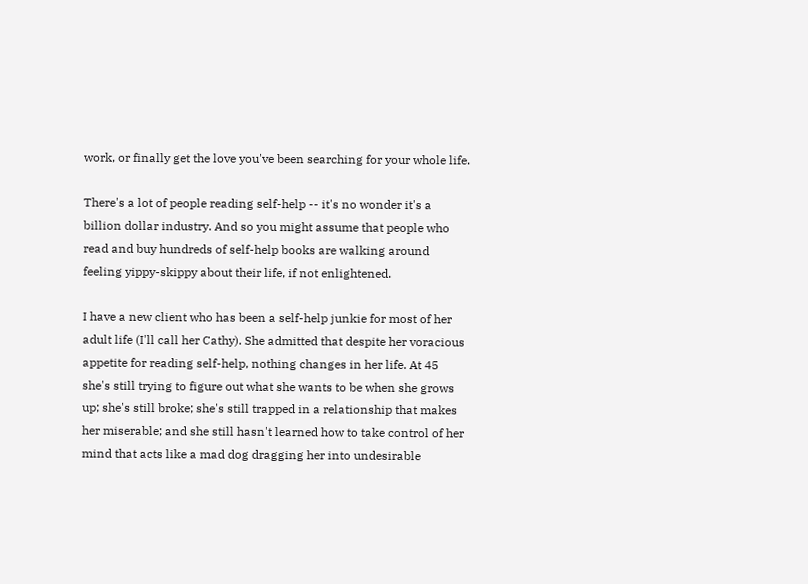work, or finally get the love you've been searching for your whole life.

There's a lot of people reading self-help -- it's no wonder it's a billion dollar industry. And so you might assume that people who read and buy hundreds of self-help books are walking around feeling yippy-skippy about their life, if not enlightened.

I have a new client who has been a self-help junkie for most of her adult life (I'll call her Cathy). She admitted that despite her voracious appetite for reading self-help, nothing changes in her life. At 45 she's still trying to figure out what she wants to be when she grows up; she's still broke; she's still trapped in a relationship that makes her miserable; and she still hasn't learned how to take control of her mind that acts like a mad dog dragging her into undesirable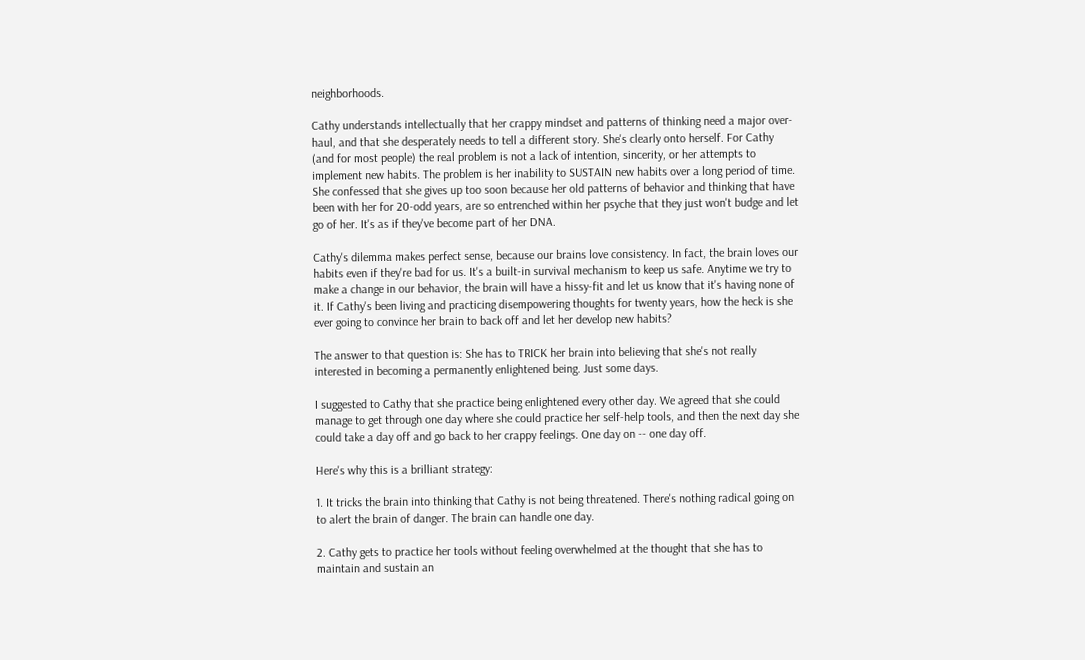neighborhoods.

Cathy understands intellectually that her crappy mindset and patterns of thinking need a major over-haul, and that she desperately needs to tell a different story. She's clearly onto herself. For Cathy (and for most people) the real problem is not a lack of intention, sincerity, or her attempts to implement new habits. The problem is her inability to SUSTAIN new habits over a long period of time. She confessed that she gives up too soon because her old patterns of behavior and thinking that have been with her for 20-odd years, are so entrenched within her psyche that they just won't budge and let go of her. It's as if they've become part of her DNA.

Cathy's dilemma makes perfect sense, because our brains love consistency. In fact, the brain loves our habits even if they're bad for us. It's a built-in survival mechanism to keep us safe. Anytime we try to make a change in our behavior, the brain will have a hissy-fit and let us know that it's having none of it. If Cathy's been living and practicing disempowering thoughts for twenty years, how the heck is she ever going to convince her brain to back off and let her develop new habits?

The answer to that question is: She has to TRICK her brain into believing that she's not really interested in becoming a permanently enlightened being. Just some days.

I suggested to Cathy that she practice being enlightened every other day. We agreed that she could manage to get through one day where she could practice her self-help tools, and then the next day she could take a day off and go back to her crappy feelings. One day on -- one day off.

Here's why this is a brilliant strategy:

1. It tricks the brain into thinking that Cathy is not being threatened. There's nothing radical going on to alert the brain of danger. The brain can handle one day.

2. Cathy gets to practice her tools without feeling overwhelmed at the thought that she has to maintain and sustain an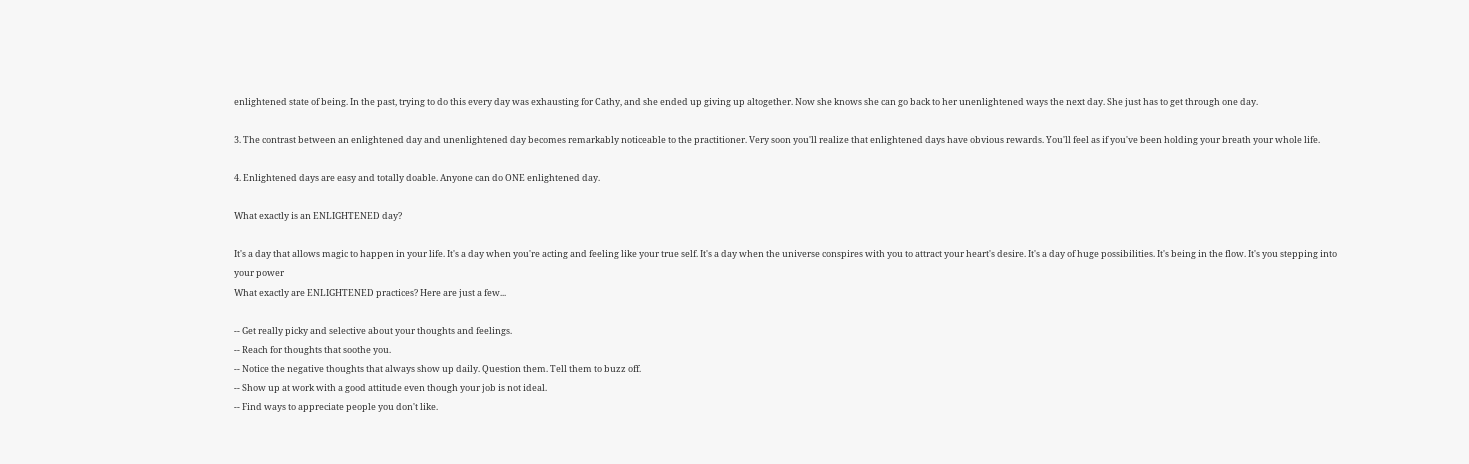enlightened state of being. In the past, trying to do this every day was exhausting for Cathy, and she ended up giving up altogether. Now she knows she can go back to her unenlightened ways the next day. She just has to get through one day.

3. The contrast between an enlightened day and unenlightened day becomes remarkably noticeable to the practitioner. Very soon you'll realize that enlightened days have obvious rewards. You'll feel as if you've been holding your breath your whole life.

4. Enlightened days are easy and totally doable. Anyone can do ONE enlightened day.

What exactly is an ENLIGHTENED day?

It's a day that allows magic to happen in your life. It's a day when you're acting and feeling like your true self. It's a day when the universe conspires with you to attract your heart's desire. It's a day of huge possibilities. It's being in the flow. It's you stepping into your power
What exactly are ENLIGHTENED practices? Here are just a few...

-- Get really picky and selective about your thoughts and feelings.
-- Reach for thoughts that soothe you.
-- Notice the negative thoughts that always show up daily. Question them. Tell them to buzz off.
-- Show up at work with a good attitude even though your job is not ideal.
-- Find ways to appreciate people you don't like.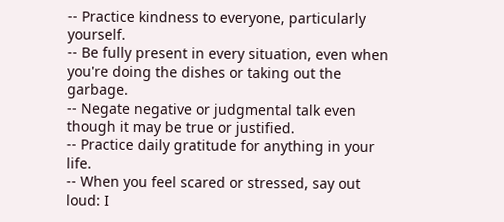-- Practice kindness to everyone, particularly yourself.
-- Be fully present in every situation, even when you're doing the dishes or taking out the garbage.
-- Negate negative or judgmental talk even though it may be true or justified.
-- Practice daily gratitude for anything in your life.
-- When you feel scared or stressed, say out loud: I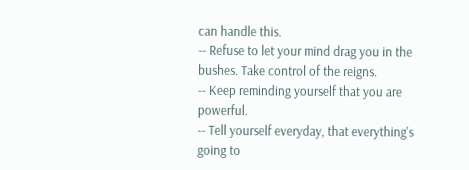can handle this.
-- Refuse to let your mind drag you in the bushes. Take control of the reigns.
-- Keep reminding yourself that you are powerful.
-- Tell yourself everyday, that everything's going to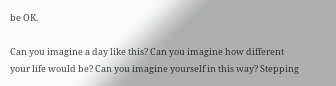be OK.

Can you imagine a day like this? Can you imagine how different your life would be? Can you imagine yourself in this way? Stepping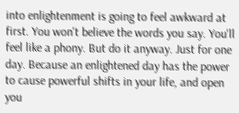into enlightenment is going to feel awkward at first. You won't believe the words you say. You'll feel like a phony. But do it anyway. Just for one day. Because an enlightened day has the power to cause powerful shifts in your life, and open you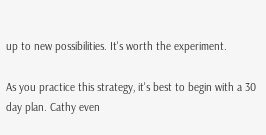up to new possibilities. It's worth the experiment.

As you practice this strategy, it's best to begin with a 30 day plan. Cathy even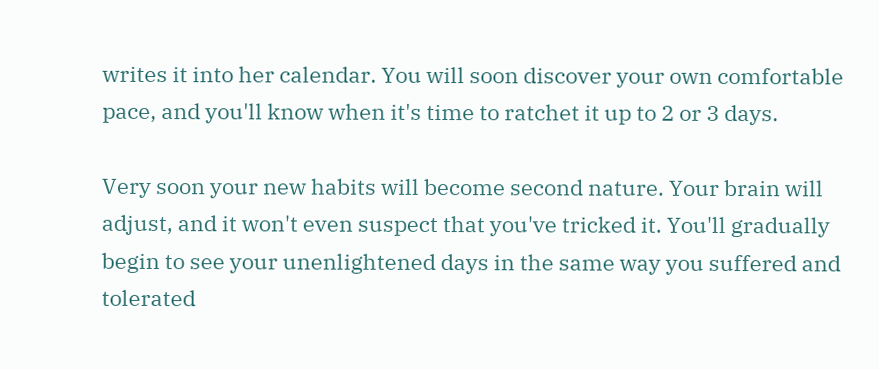writes it into her calendar. You will soon discover your own comfortable pace, and you'll know when it's time to ratchet it up to 2 or 3 days.

Very soon your new habits will become second nature. Your brain will adjust, and it won't even suspect that you've tricked it. You'll gradually begin to see your unenlightened days in the same way you suffered and tolerated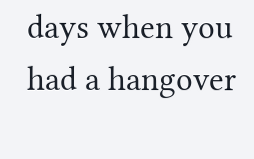days when you had a hangover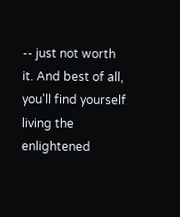-- just not worth it. And best of all, you'll find yourself living the enlightened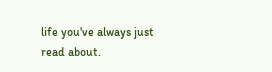life you've always just read about.